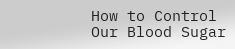How to Control Our Blood Sugar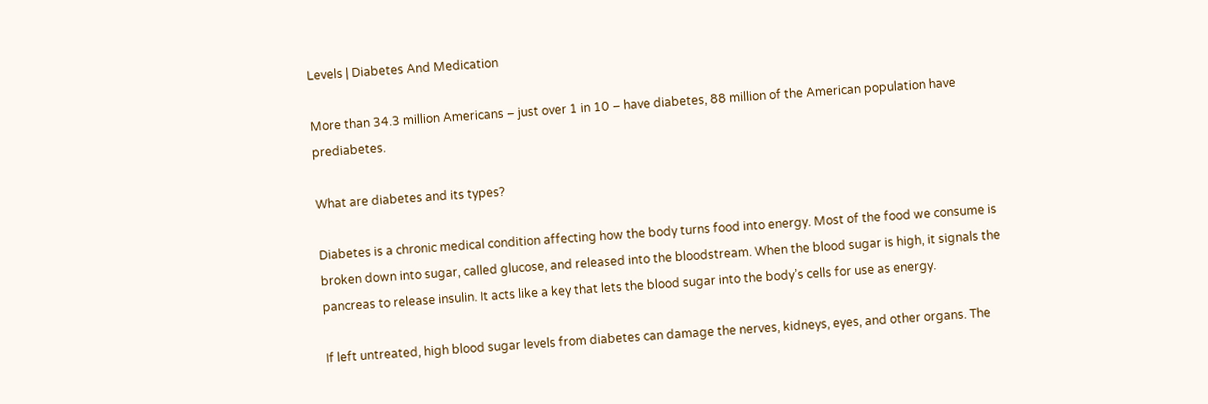Levels | Diabetes And Medication

More than 34.3 million Americans – just over 1 in 10 – have diabetes, 88 million of the American population have prediabetes.

What are diabetes and its types?

Diabetes is a chronic medical condition affecting how the body turns food into energy. Most of the food we consume is broken down into sugar, called glucose, and released into the bloodstream. When the blood sugar is high, it signals the pancreas to release insulin. It acts like a key that lets the blood sugar into the body’s cells for use as energy.

If left untreated, high blood sugar levels from diabetes can damage the nerves, kidneys, eyes, and other organs. The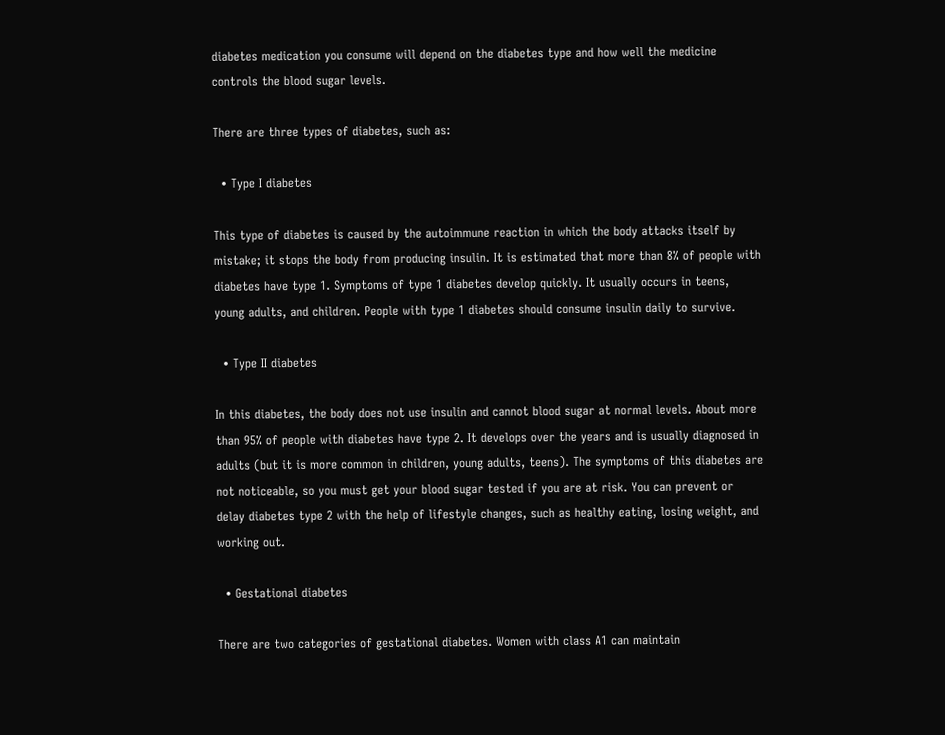diabetes medication you consume will depend on the diabetes type and how well the medicine controls the blood sugar levels.

There are three types of diabetes, such as:

  • Type I diabetes

This type of diabetes is caused by the autoimmune reaction in which the body attacks itself by mistake; it stops the body from producing insulin. It is estimated that more than 8% of people with diabetes have type 1. Symptoms of type 1 diabetes develop quickly. It usually occurs in teens, young adults, and children. People with type 1 diabetes should consume insulin daily to survive.

  • Type II diabetes

In this diabetes, the body does not use insulin and cannot blood sugar at normal levels. About more than 95% of people with diabetes have type 2. It develops over the years and is usually diagnosed in adults (but it is more common in children, young adults, teens). The symptoms of this diabetes are not noticeable, so you must get your blood sugar tested if you are at risk. You can prevent or delay diabetes type 2 with the help of lifestyle changes, such as healthy eating, losing weight, and working out.

  • Gestational diabetes

There are two categories of gestational diabetes. Women with class A1 can maintain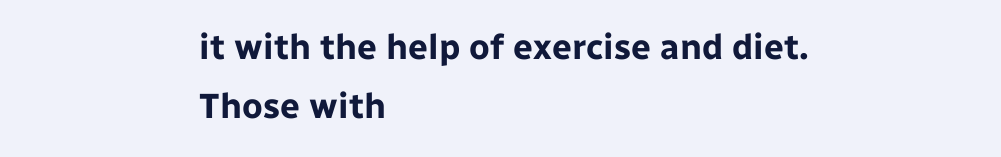it with the help of exercise and diet. Those with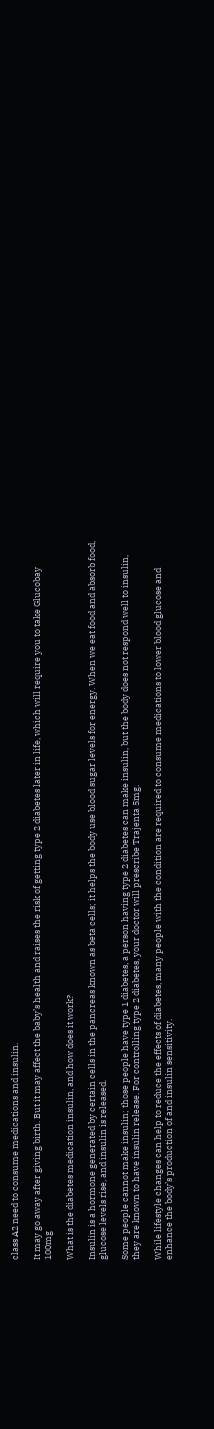class A2 need to consume medications and insulin.

It may go away after giving birth. But it may affect the baby’s health and raises the risk of getting type 2 diabetes later in life, which will require you to take Glucobay 100mg

What is the diabetes medication insulin, and how does it work?

Insulin is a hormone generated by certain cells in the pancreas known as beta cells; it helps the body use blood sugar levels for energy. When we eat food and absorb food, glucose levels rise, and insulin is released.

Some people cannot make insulin; those people have type 1 diabetes, a person having type 2 diabetes can make insulin, but the body does not respond well to insulin, they are known to have insulin release. For controlling type 2 diabetes, your doctor will prescribe Trajenta 5mg.

While lifestyle changes can help to reduce the effects of diabetes, many people with the condition are required to consume medications to lower blood glucose and enhance the body’s production of and insulin sensitivity.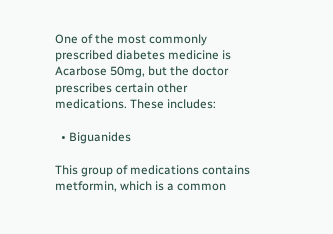One of the most commonly prescribed diabetes medicine is Acarbose 50mg, but the doctor prescribes certain other medications. These includes:

  • Biguanides

This group of medications contains metformin, which is a common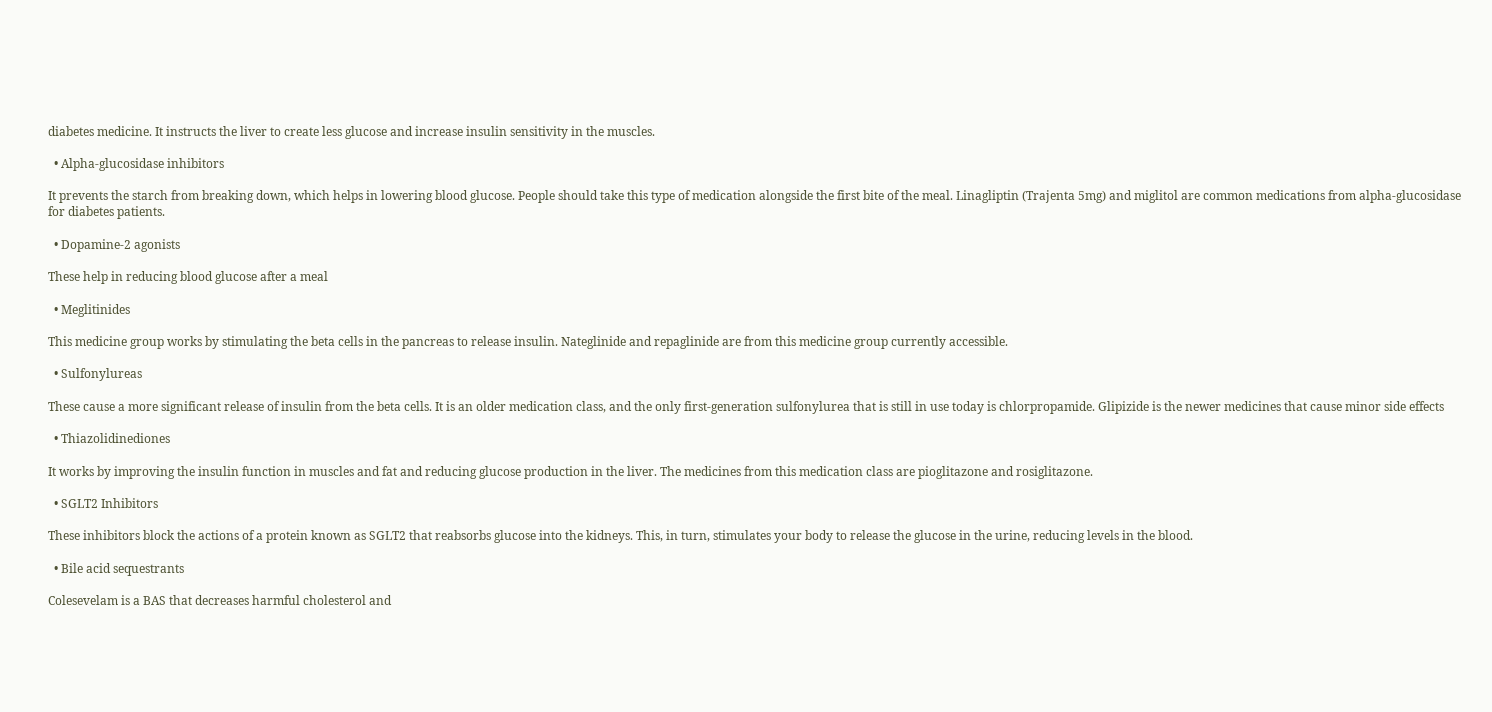diabetes medicine. It instructs the liver to create less glucose and increase insulin sensitivity in the muscles.

  • Alpha-glucosidase inhibitors

It prevents the starch from breaking down, which helps in lowering blood glucose. People should take this type of medication alongside the first bite of the meal. Linagliptin (Trajenta 5mg) and miglitol are common medications from alpha-glucosidase for diabetes patients.

  • Dopamine-2 agonists

These help in reducing blood glucose after a meal

  • Meglitinides

This medicine group works by stimulating the beta cells in the pancreas to release insulin. Nateglinide and repaglinide are from this medicine group currently accessible.

  • Sulfonylureas

These cause a more significant release of insulin from the beta cells. It is an older medication class, and the only first-generation sulfonylurea that is still in use today is chlorpropamide. Glipizide is the newer medicines that cause minor side effects

  • Thiazolidinediones

It works by improving the insulin function in muscles and fat and reducing glucose production in the liver. The medicines from this medication class are pioglitazone and rosiglitazone.

  • SGLT2 Inhibitors

These inhibitors block the actions of a protein known as SGLT2 that reabsorbs glucose into the kidneys. This, in turn, stimulates your body to release the glucose in the urine, reducing levels in the blood.

  • Bile acid sequestrants

Colesevelam is a BAS that decreases harmful cholesterol and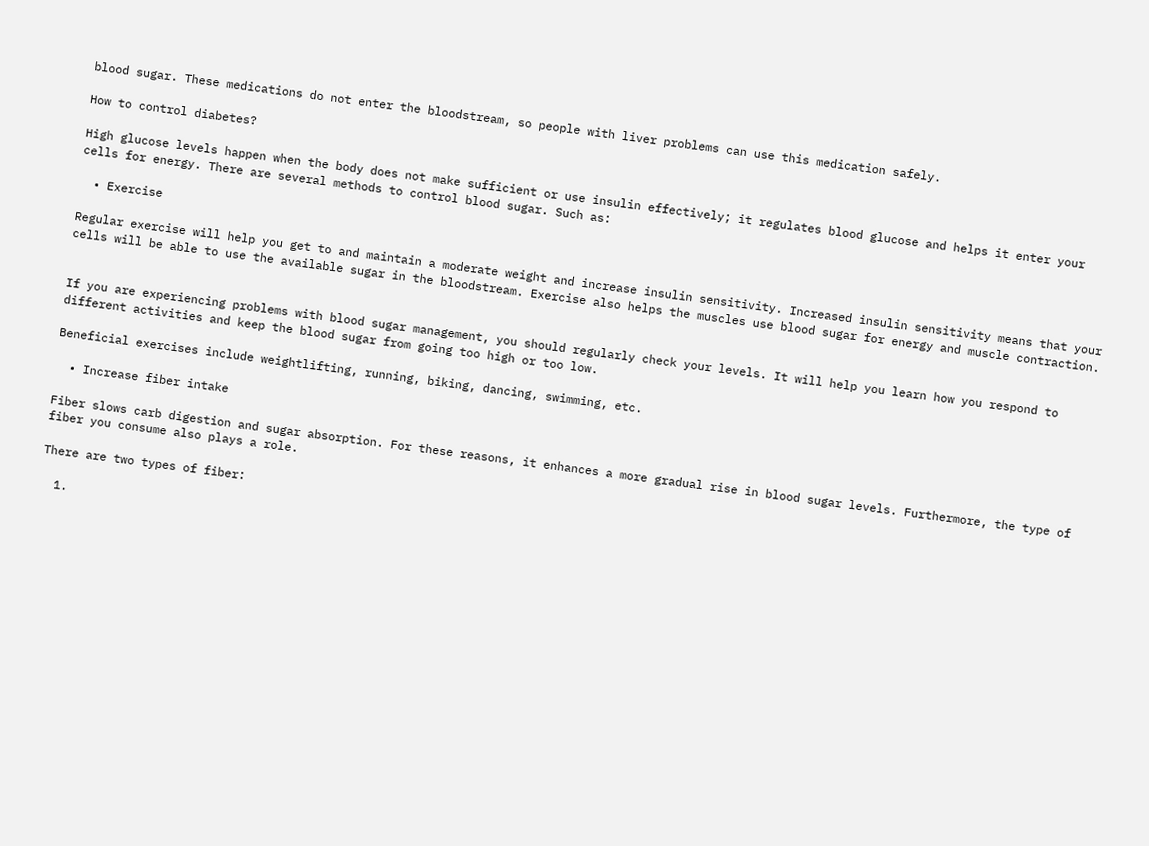blood sugar. These medications do not enter the bloodstream, so people with liver problems can use this medication safely.

How to control diabetes?

High glucose levels happen when the body does not make sufficient or use insulin effectively; it regulates blood glucose and helps it enter your cells for energy. There are several methods to control blood sugar. Such as:

  • Exercise

Regular exercise will help you get to and maintain a moderate weight and increase insulin sensitivity. Increased insulin sensitivity means that your cells will be able to use the available sugar in the bloodstream. Exercise also helps the muscles use blood sugar for energy and muscle contraction.


If you are experiencing problems with blood sugar management, you should regularly check your levels. It will help you learn how you respond to different activities and keep the blood sugar from going too high or too low.

Beneficial exercises include weightlifting, running, biking, dancing, swimming, etc.

  • Increase fiber intake

Fiber slows carb digestion and sugar absorption. For these reasons, it enhances a more gradual rise in blood sugar levels. Furthermore, the type of fiber you consume also plays a role.

There are two types of fiber:

  1.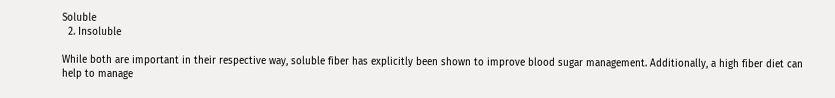Soluble
  2. Insoluble

While both are important in their respective way, soluble fiber has explicitly been shown to improve blood sugar management. Additionally, a high fiber diet can help to manage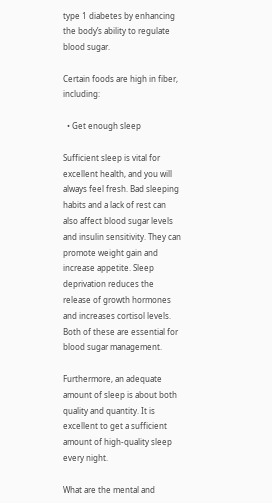type 1 diabetes by enhancing the body’s ability to regulate blood sugar.

Certain foods are high in fiber, including:

  • Get enough sleep

Sufficient sleep is vital for excellent health, and you will always feel fresh. Bad sleeping habits and a lack of rest can also affect blood sugar levels and insulin sensitivity. They can promote weight gain and increase appetite. Sleep deprivation reduces the release of growth hormones and increases cortisol levels. Both of these are essential for blood sugar management.

Furthermore, an adequate amount of sleep is about both quality and quantity. It is excellent to get a sufficient amount of high-quality sleep every night.

What are the mental and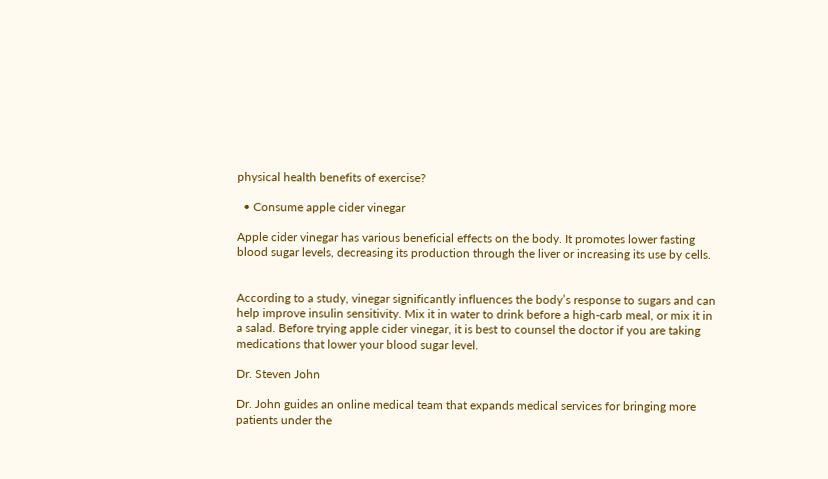physical health benefits of exercise?

  • Consume apple cider vinegar

Apple cider vinegar has various beneficial effects on the body. It promotes lower fasting blood sugar levels, decreasing its production through the liver or increasing its use by cells.


According to a study, vinegar significantly influences the body’s response to sugars and can help improve insulin sensitivity. Mix it in water to drink before a high-carb meal, or mix it in a salad. Before trying apple cider vinegar, it is best to counsel the doctor if you are taking medications that lower your blood sugar level.

Dr. Steven John

Dr. John guides an online medical team that expands medical services for bringing more patients under the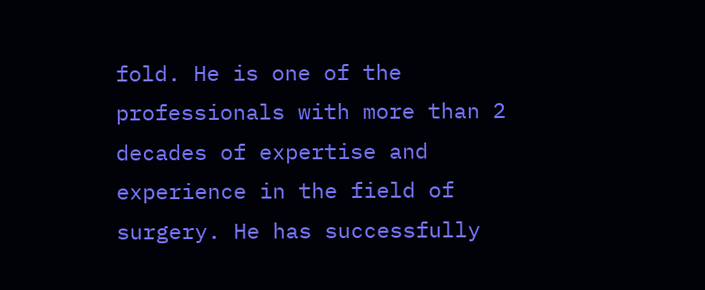fold. He is one of the professionals with more than 2 decades of expertise and experience in the field of surgery. He has successfully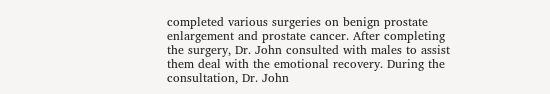completed various surgeries on benign prostate enlargement and prostate cancer. After completing the surgery, Dr. John consulted with males to assist them deal with the emotional recovery. During the consultation, Dr. John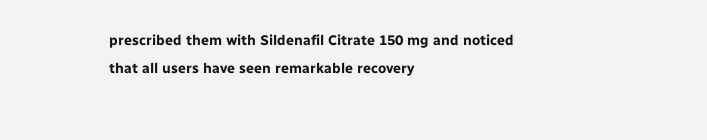prescribed them with Sildenafil Citrate 150 mg and noticed that all users have seen remarkable recovery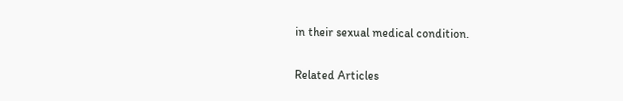in their sexual medical condition.

Related Articles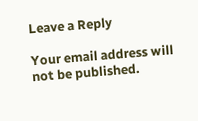Leave a Reply

Your email address will not be published.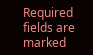Required fields are marked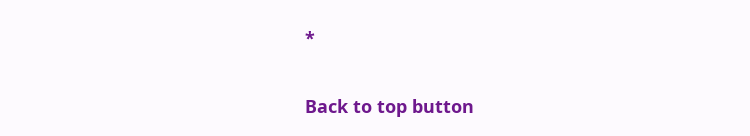*

Back to top button